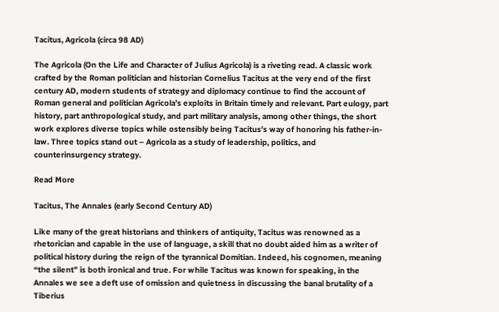Tacitus, Agricola (circa 98 AD)

The Agricola (On the Life and Character of Julius Agricola) is a riveting read. A classic work crafted by the Roman politician and historian Cornelius Tacitus at the very end of the first century AD, modern students of strategy and diplomacy continue to find the account of Roman general and politician Agricola’s exploits in Britain timely and relevant. Part eulogy, part history, part anthropological study, and part military analysis, among other things, the short work explores diverse topics while ostensibly being Tacitus’s way of honoring his father-in-law. Three topics stand out – Agricola as a study of leadership, politics, and counterinsurgency strategy.

Read More

Tacitus, The Annales (early Second Century AD)

Like many of the great historians and thinkers of antiquity, Tacitus was renowned as a rhetorician and capable in the use of language, a skill that no doubt aided him as a writer of political history during the reign of the tyrannical Domitian. Indeed, his cognomen, meaning “the silent” is both ironical and true. For while Tacitus was known for speaking, in the Annales we see a deft use of omission and quietness in discussing the banal brutality of a Tiberius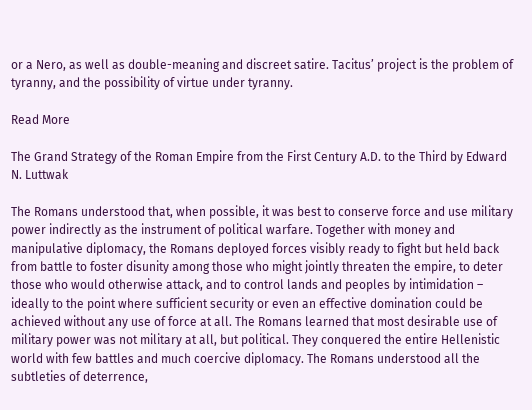or a Nero, as well as double-meaning and discreet satire. Tacitus’ project is the problem of tyranny, and the possibility of virtue under tyranny.

Read More

The Grand Strategy of the Roman Empire from the First Century A.D. to the Third by Edward N. Luttwak

The Romans understood that, when possible, it was best to conserve force and use military power indirectly as the instrument of political warfare. Together with money and manipulative diplomacy, the Romans deployed forces visibly ready to fight but held back from battle to foster disunity among those who might jointly threaten the empire, to deter those who would otherwise attack, and to control lands and peoples by intimidation – ideally to the point where sufficient security or even an effective domination could be achieved without any use of force at all. The Romans learned that most desirable use of military power was not military at all, but political. They conquered the entire Hellenistic world with few battles and much coercive diplomacy. The Romans understood all the subtleties of deterrence,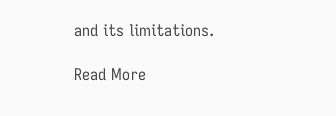and its limitations.

Read More